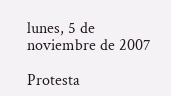lunes, 5 de noviembre de 2007

Protesta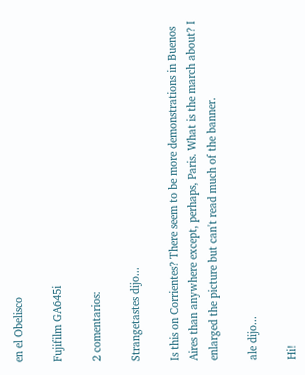en el Obelisco

Fujifilm GA645i

2 comentarios:

Strangetastes dijo...

Is this on Corrientes? There seem to be more demonstrations in Buenos Aires than anywhere except, perhaps, Paris. What is the march about? I enlarged the picture but can't read much of the banner.

ale dijo...

Hi!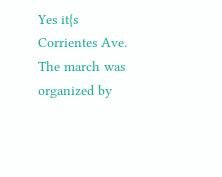Yes it{s Corrientes Ave.
The march was organized by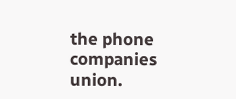the phone companies union.